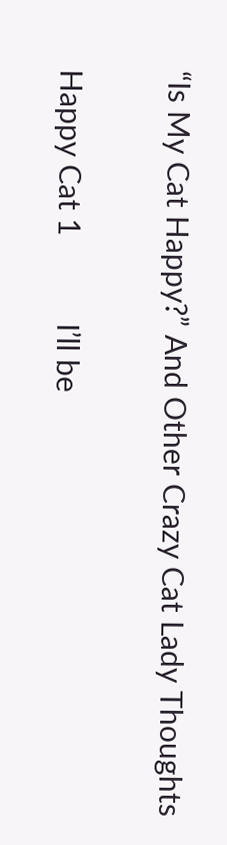“Is My Cat Happy?” And Other Crazy Cat Lady Thoughts

Happy Cat 1           I’ll be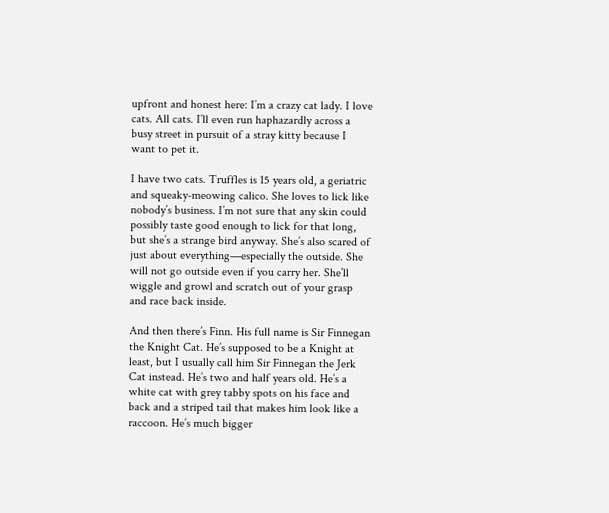upfront and honest here: I’m a crazy cat lady. I love cats. All cats. I’ll even run haphazardly across a busy street in pursuit of a stray kitty because I want to pet it.

I have two cats. Truffles is 15 years old, a geriatric and squeaky-meowing calico. She loves to lick like nobody’s business. I’m not sure that any skin could possibly taste good enough to lick for that long, but she’s a strange bird anyway. She’s also scared of just about everything—especially the outside. She will not go outside even if you carry her. She’ll wiggle and growl and scratch out of your grasp and race back inside.

And then there’s Finn. His full name is Sir Finnegan the Knight Cat. He’s supposed to be a Knight at least, but I usually call him Sir Finnegan the Jerk Cat instead. He’s two and half years old. He’s a white cat with grey tabby spots on his face and back and a striped tail that makes him look like a raccoon. He’s much bigger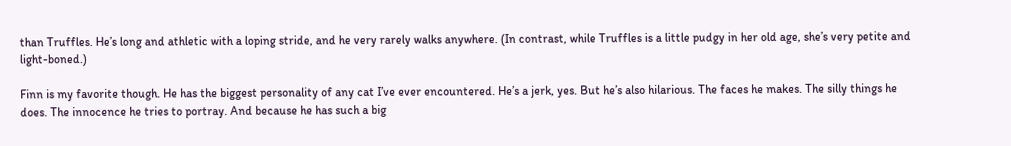than Truffles. He’s long and athletic with a loping stride, and he very rarely walks anywhere. (In contrast, while Truffles is a little pudgy in her old age, she’s very petite and light-boned.)

Finn is my favorite though. He has the biggest personality of any cat I’ve ever encountered. He’s a jerk, yes. But he’s also hilarious. The faces he makes. The silly things he does. The innocence he tries to portray. And because he has such a big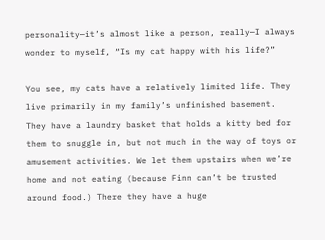personality—it’s almost like a person, really—I always wonder to myself, “Is my cat happy with his life?”

You see, my cats have a relatively limited life. They live primarily in my family’s unfinished basement. They have a laundry basket that holds a kitty bed for them to snuggle in, but not much in the way of toys or amusement activities. We let them upstairs when we’re home and not eating (because Finn can’t be trusted around food.) There they have a huge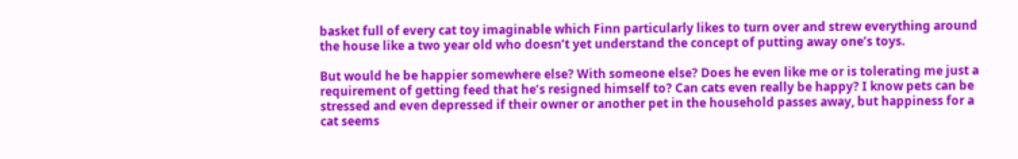basket full of every cat toy imaginable which Finn particularly likes to turn over and strew everything around the house like a two year old who doesn’t yet understand the concept of putting away one’s toys.

But would he be happier somewhere else? With someone else? Does he even like me or is tolerating me just a requirement of getting feed that he’s resigned himself to? Can cats even really be happy? I know pets can be stressed and even depressed if their owner or another pet in the household passes away, but happiness for a cat seems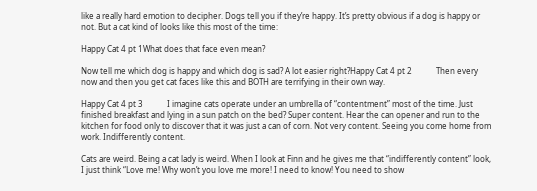like a really hard emotion to decipher. Dogs tell you if they’re happy. It’s pretty obvious if a dog is happy or not. But a cat kind of looks like this most of the time:

Happy Cat 4 pt 1What does that face even mean?

Now tell me which dog is happy and which dog is sad? A lot easier right?Happy Cat 4 pt 2            Then every now and then you get cat faces like this and BOTH are terrifying in their own way.

Happy Cat 4 pt 3            I imagine cats operate under an umbrella of “contentment” most of the time. Just finished breakfast and lying in a sun patch on the bed? Super content. Hear the can opener and run to the kitchen for food only to discover that it was just a can of corn. Not very content. Seeing you come home from work. Indifferently content.

Cats are weird. Being a cat lady is weird. When I look at Finn and he gives me that “indifferently content” look, I just think “Love me! Why won’t you love me more! I need to know! You need to show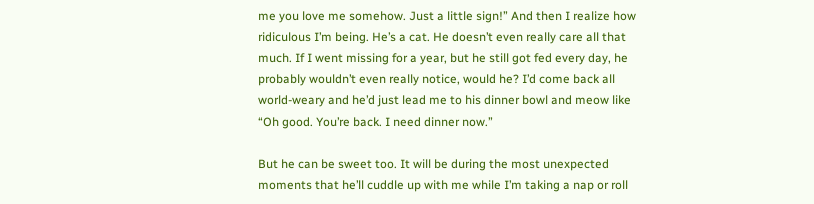me you love me somehow. Just a little sign!” And then I realize how ridiculous I’m being. He’s a cat. He doesn’t even really care all that much. If I went missing for a year, but he still got fed every day, he probably wouldn’t even really notice, would he? I’d come back all world-weary and he’d just lead me to his dinner bowl and meow like “Oh good. You’re back. I need dinner now.”

But he can be sweet too. It will be during the most unexpected moments that he’ll cuddle up with me while I’m taking a nap or roll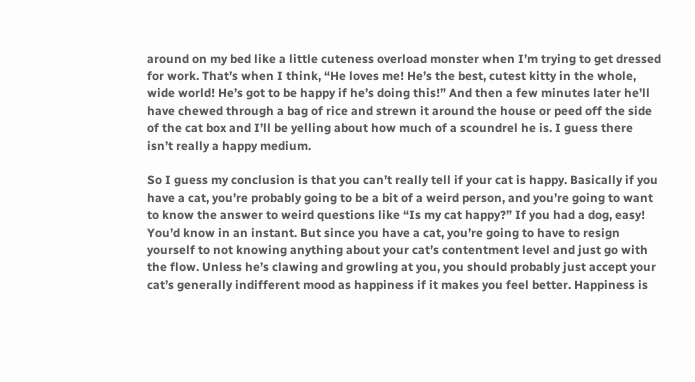around on my bed like a little cuteness overload monster when I’m trying to get dressed for work. That’s when I think, “He loves me! He’s the best, cutest kitty in the whole, wide world! He’s got to be happy if he’s doing this!” And then a few minutes later he’ll have chewed through a bag of rice and strewn it around the house or peed off the side of the cat box and I’ll be yelling about how much of a scoundrel he is. I guess there isn’t really a happy medium.

So I guess my conclusion is that you can’t really tell if your cat is happy. Basically if you have a cat, you’re probably going to be a bit of a weird person, and you’re going to want to know the answer to weird questions like “Is my cat happy?” If you had a dog, easy! You’d know in an instant. But since you have a cat, you’re going to have to resign yourself to not knowing anything about your cat’s contentment level and just go with the flow. Unless he’s clawing and growling at you, you should probably just accept your cat’s generally indifferent mood as happiness if it makes you feel better. Happiness is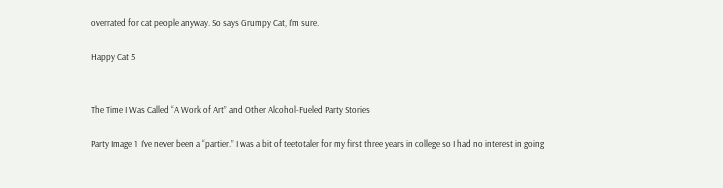overrated for cat people anyway. So says Grumpy Cat, I’m sure.

Happy Cat 5


The Time I Was Called “A Work of Art” and Other Alcohol-Fueled Party Stories

Party Image 1  I’ve never been a “partier.” I was a bit of teetotaler for my first three years in college so I had no interest in going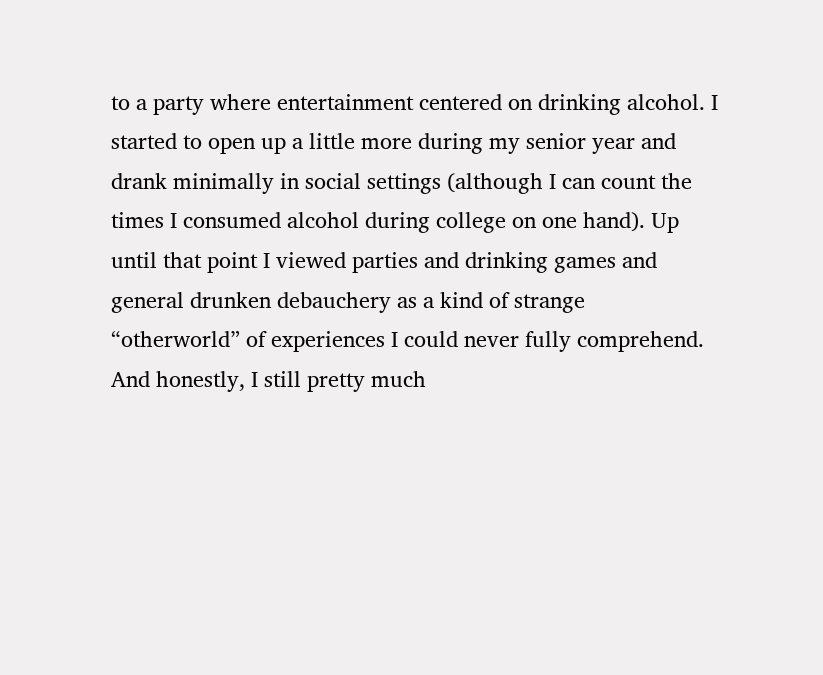to a party where entertainment centered on drinking alcohol. I started to open up a little more during my senior year and drank minimally in social settings (although I can count the times I consumed alcohol during college on one hand). Up until that point I viewed parties and drinking games and general drunken debauchery as a kind of strange “otherworld” of experiences I could never fully comprehend. And honestly, I still pretty much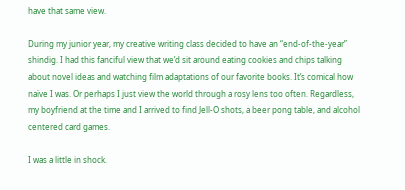have that same view.

During my junior year, my creative writing class decided to have an “end-of-the-year” shindig. I had this fanciful view that we’d sit around eating cookies and chips talking about novel ideas and watching film adaptations of our favorite books. It’s comical how naïve I was. Or perhaps I just view the world through a rosy lens too often. Regardless, my boyfriend at the time and I arrived to find Jell-O shots, a beer pong table, and alcohol centered card games.

I was a little in shock.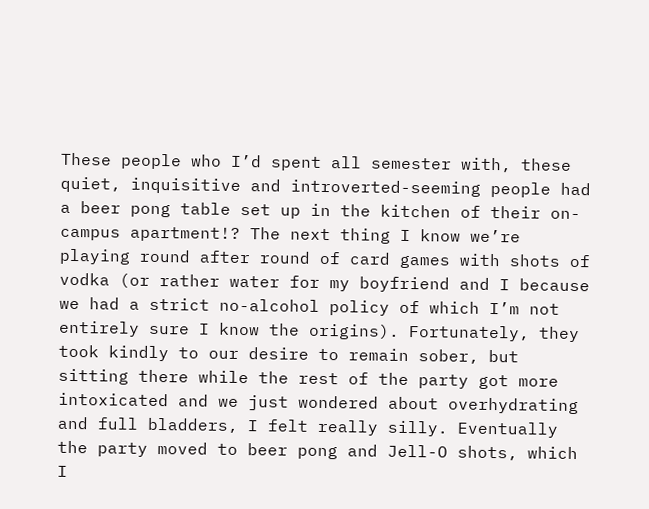These people who I’d spent all semester with, these quiet, inquisitive and introverted-seeming people had a beer pong table set up in the kitchen of their on-campus apartment!? The next thing I know we’re playing round after round of card games with shots of vodka (or rather water for my boyfriend and I because we had a strict no-alcohol policy of which I’m not entirely sure I know the origins). Fortunately, they took kindly to our desire to remain sober, but sitting there while the rest of the party got more intoxicated and we just wondered about overhydrating and full bladders, I felt really silly. Eventually the party moved to beer pong and Jell-O shots, which I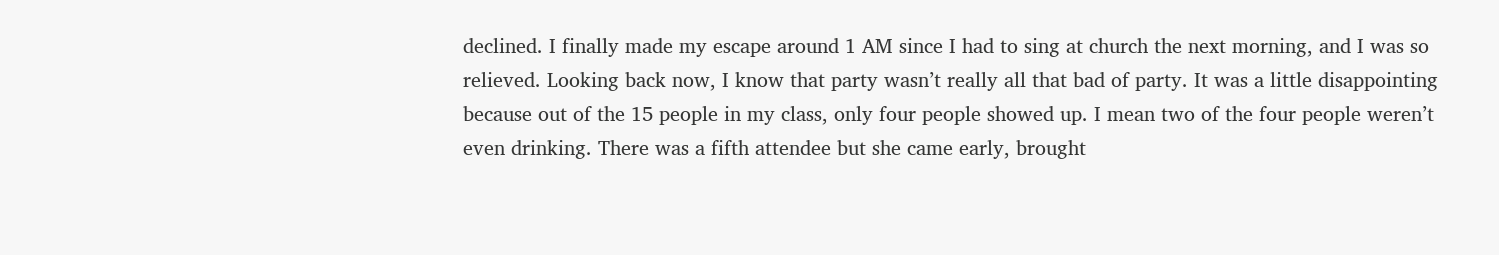declined. I finally made my escape around 1 AM since I had to sing at church the next morning, and I was so relieved. Looking back now, I know that party wasn’t really all that bad of party. It was a little disappointing because out of the 15 people in my class, only four people showed up. I mean two of the four people weren’t even drinking. There was a fifth attendee but she came early, brought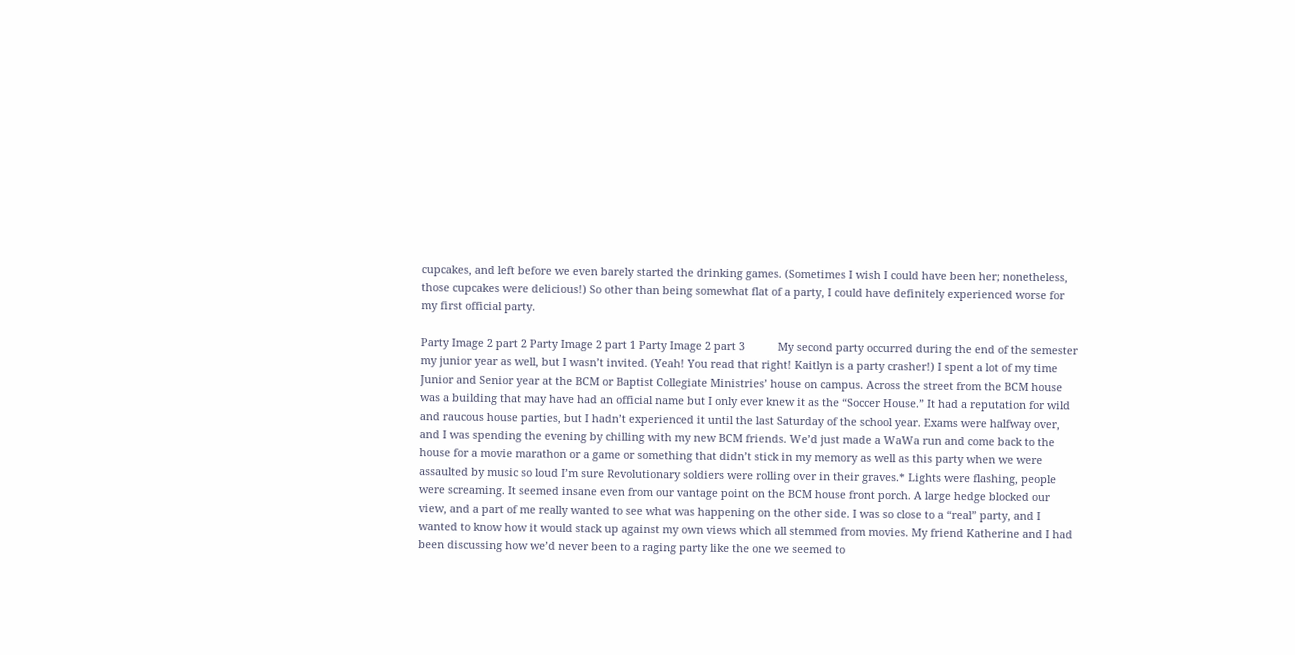cupcakes, and left before we even barely started the drinking games. (Sometimes I wish I could have been her; nonetheless, those cupcakes were delicious!) So other than being somewhat flat of a party, I could have definitely experienced worse for my first official party.

Party Image 2 part 2 Party Image 2 part 1 Party Image 2 part 3           My second party occurred during the end of the semester my junior year as well, but I wasn’t invited. (Yeah! You read that right! Kaitlyn is a party crasher!) I spent a lot of my time Junior and Senior year at the BCM or Baptist Collegiate Ministries’ house on campus. Across the street from the BCM house was a building that may have had an official name but I only ever knew it as the “Soccer House.” It had a reputation for wild and raucous house parties, but I hadn’t experienced it until the last Saturday of the school year. Exams were halfway over, and I was spending the evening by chilling with my new BCM friends. We’d just made a WaWa run and come back to the house for a movie marathon or a game or something that didn’t stick in my memory as well as this party when we were assaulted by music so loud I’m sure Revolutionary soldiers were rolling over in their graves.* Lights were flashing, people were screaming. It seemed insane even from our vantage point on the BCM house front porch. A large hedge blocked our view, and a part of me really wanted to see what was happening on the other side. I was so close to a “real” party, and I wanted to know how it would stack up against my own views which all stemmed from movies. My friend Katherine and I had been discussing how we’d never been to a raging party like the one we seemed to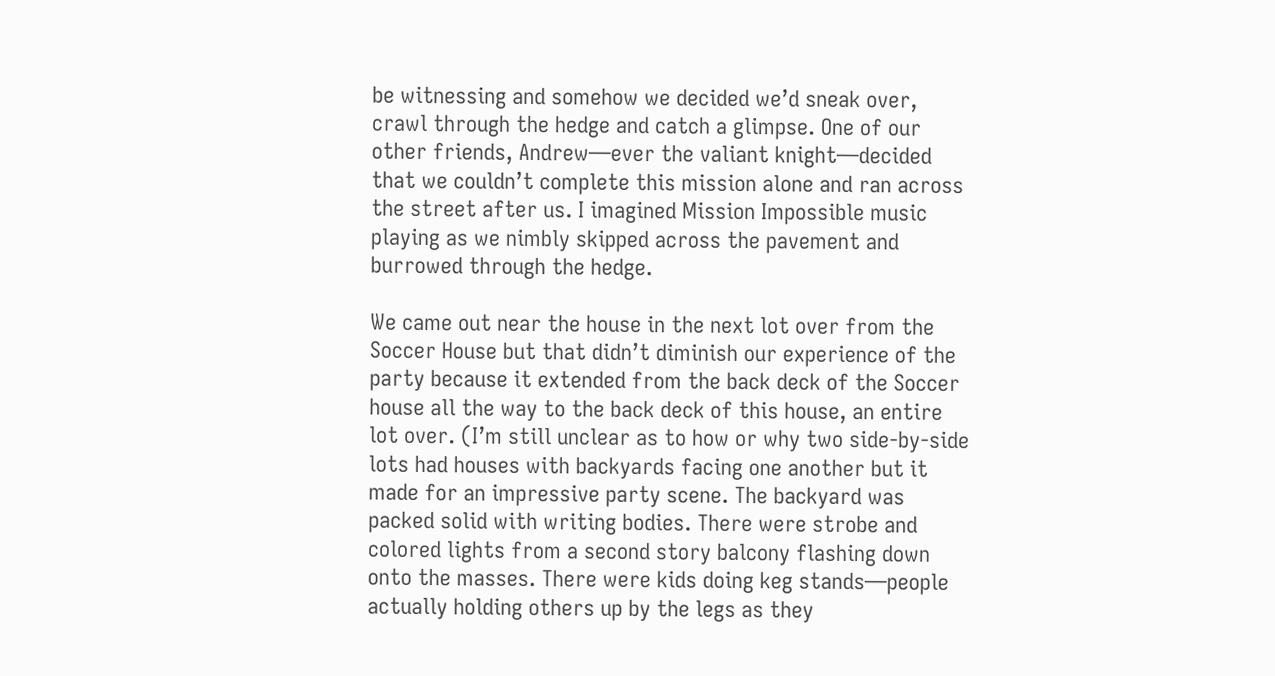be witnessing and somehow we decided we’d sneak over, crawl through the hedge and catch a glimpse. One of our other friends, Andrew—ever the valiant knight—decided that we couldn’t complete this mission alone and ran across the street after us. I imagined Mission Impossible music playing as we nimbly skipped across the pavement and burrowed through the hedge.

We came out near the house in the next lot over from the Soccer House but that didn’t diminish our experience of the party because it extended from the back deck of the Soccer house all the way to the back deck of this house, an entire lot over. (I’m still unclear as to how or why two side-by-side lots had houses with backyards facing one another but it made for an impressive party scene. The backyard was packed solid with writing bodies. There were strobe and colored lights from a second story balcony flashing down onto the masses. There were kids doing keg stands—people actually holding others up by the legs as they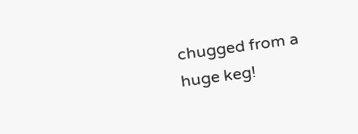chugged from a huge keg!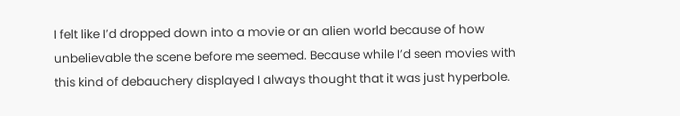I felt like I’d dropped down into a movie or an alien world because of how unbelievable the scene before me seemed. Because while I’d seen movies with this kind of debauchery displayed I always thought that it was just hyperbole.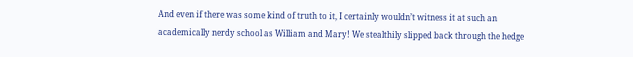And even if there was some kind of truth to it, I certainly wouldn’t witness it at such an academically nerdy school as William and Mary! We stealthily slipped back through the hedge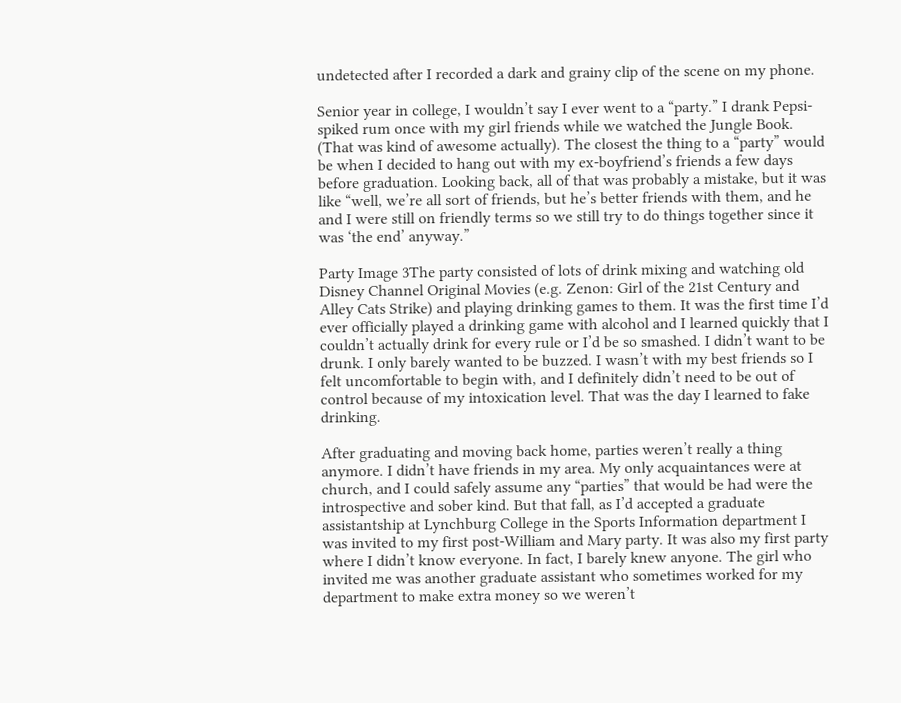undetected after I recorded a dark and grainy clip of the scene on my phone.

Senior year in college, I wouldn’t say I ever went to a “party.” I drank Pepsi-spiked rum once with my girl friends while we watched the Jungle Book. (That was kind of awesome actually). The closest the thing to a “party” would be when I decided to hang out with my ex-boyfriend’s friends a few days before graduation. Looking back, all of that was probably a mistake, but it was like “well, we’re all sort of friends, but he’s better friends with them, and he and I were still on friendly terms so we still try to do things together since it was ‘the end’ anyway.”

Party Image 3The party consisted of lots of drink mixing and watching old Disney Channel Original Movies (e.g. Zenon: Girl of the 21st Century and Alley Cats Strike) and playing drinking games to them. It was the first time I’d ever officially played a drinking game with alcohol and I learned quickly that I couldn’t actually drink for every rule or I’d be so smashed. I didn’t want to be drunk. I only barely wanted to be buzzed. I wasn’t with my best friends so I felt uncomfortable to begin with, and I definitely didn’t need to be out of control because of my intoxication level. That was the day I learned to fake drinking.

After graduating and moving back home, parties weren’t really a thing anymore. I didn’t have friends in my area. My only acquaintances were at church, and I could safely assume any “parties” that would be had were the introspective and sober kind. But that fall, as I’d accepted a graduate assistantship at Lynchburg College in the Sports Information department I was invited to my first post-William and Mary party. It was also my first party where I didn’t know everyone. In fact, I barely knew anyone. The girl who invited me was another graduate assistant who sometimes worked for my department to make extra money so we weren’t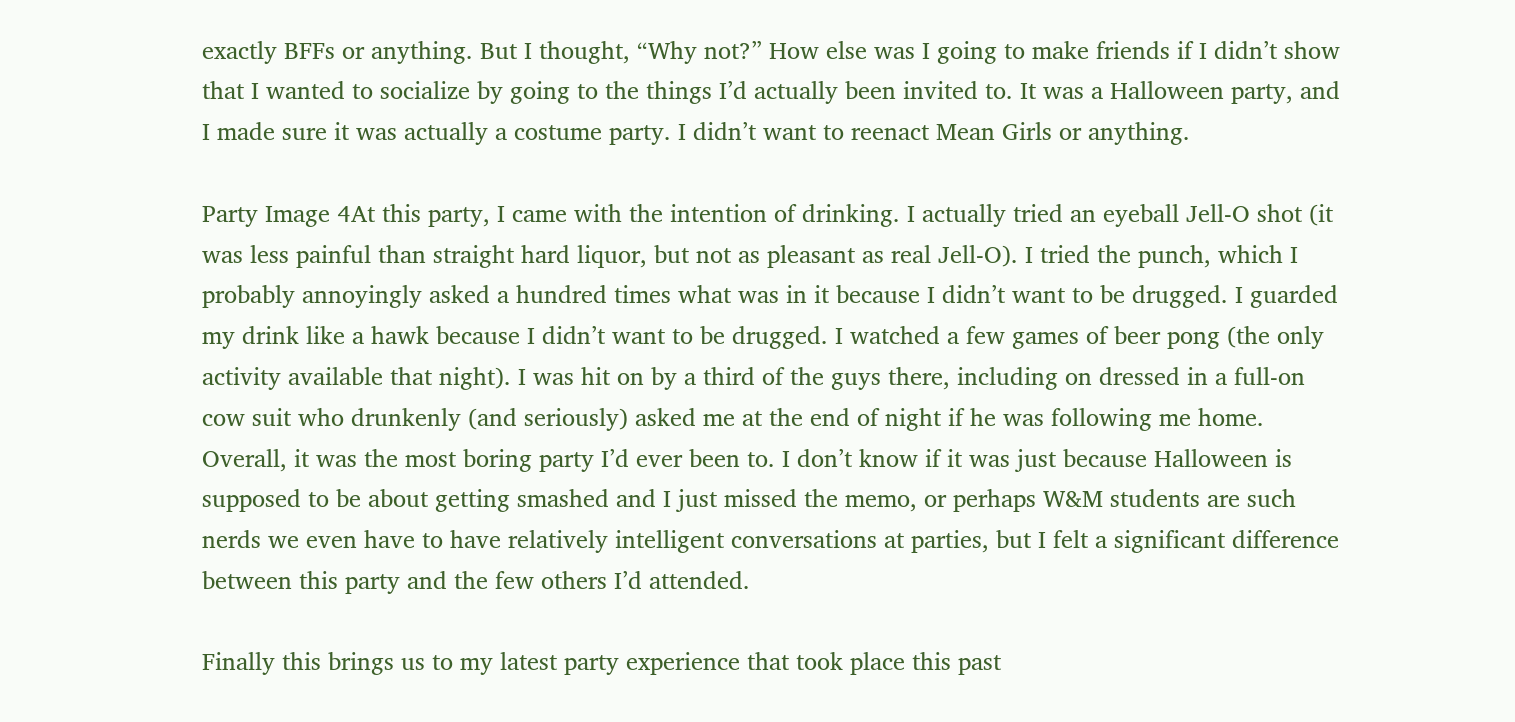exactly BFFs or anything. But I thought, “Why not?” How else was I going to make friends if I didn’t show that I wanted to socialize by going to the things I’d actually been invited to. It was a Halloween party, and I made sure it was actually a costume party. I didn’t want to reenact Mean Girls or anything.

Party Image 4At this party, I came with the intention of drinking. I actually tried an eyeball Jell-O shot (it was less painful than straight hard liquor, but not as pleasant as real Jell-O). I tried the punch, which I probably annoyingly asked a hundred times what was in it because I didn’t want to be drugged. I guarded my drink like a hawk because I didn’t want to be drugged. I watched a few games of beer pong (the only activity available that night). I was hit on by a third of the guys there, including on dressed in a full-on cow suit who drunkenly (and seriously) asked me at the end of night if he was following me home. Overall, it was the most boring party I’d ever been to. I don’t know if it was just because Halloween is supposed to be about getting smashed and I just missed the memo, or perhaps W&M students are such nerds we even have to have relatively intelligent conversations at parties, but I felt a significant difference between this party and the few others I’d attended.

Finally this brings us to my latest party experience that took place this past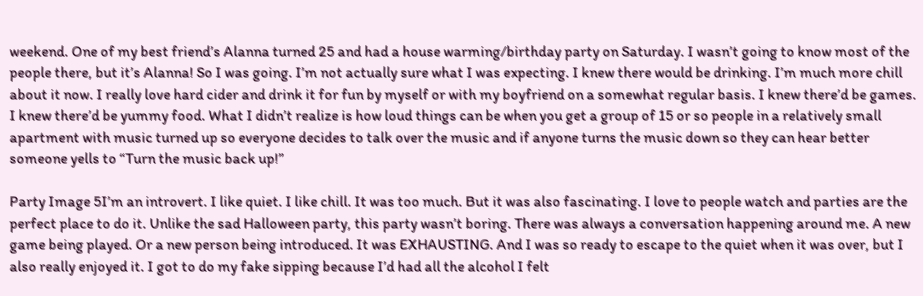weekend. One of my best friend’s Alanna turned 25 and had a house warming/birthday party on Saturday. I wasn’t going to know most of the people there, but it’s Alanna! So I was going. I’m not actually sure what I was expecting. I knew there would be drinking. I’m much more chill about it now. I really love hard cider and drink it for fun by myself or with my boyfriend on a somewhat regular basis. I knew there’d be games. I knew there’d be yummy food. What I didn’t realize is how loud things can be when you get a group of 15 or so people in a relatively small apartment with music turned up so everyone decides to talk over the music and if anyone turns the music down so they can hear better someone yells to “Turn the music back up!”

Party Image 5I’m an introvert. I like quiet. I like chill. It was too much. But it was also fascinating. I love to people watch and parties are the perfect place to do it. Unlike the sad Halloween party, this party wasn’t boring. There was always a conversation happening around me. A new game being played. Or a new person being introduced. It was EXHAUSTING. And I was so ready to escape to the quiet when it was over, but I also really enjoyed it. I got to do my fake sipping because I’d had all the alcohol I felt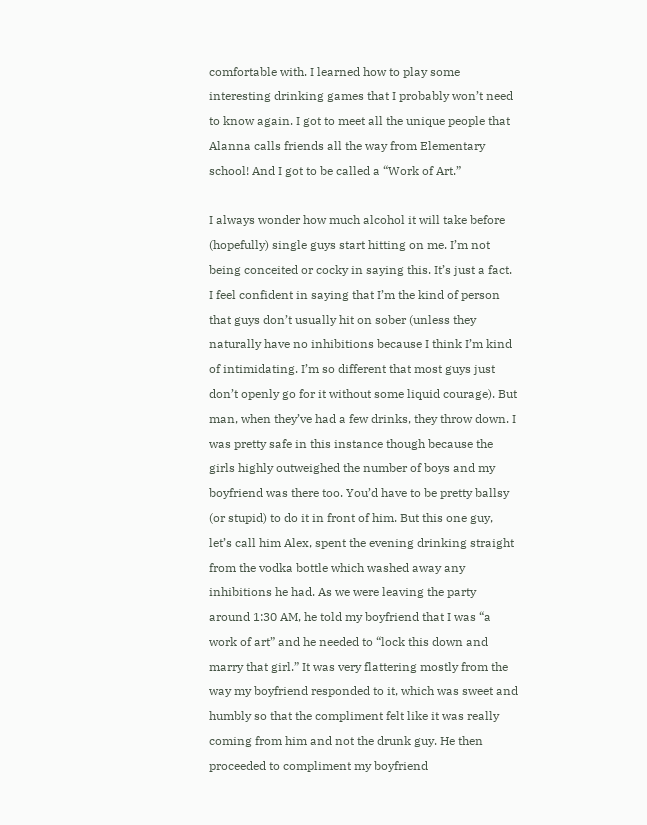comfortable with. I learned how to play some interesting drinking games that I probably won’t need to know again. I got to meet all the unique people that Alanna calls friends all the way from Elementary school! And I got to be called a “Work of Art.”

I always wonder how much alcohol it will take before (hopefully) single guys start hitting on me. I’m not being conceited or cocky in saying this. It’s just a fact. I feel confident in saying that I’m the kind of person that guys don’t usually hit on sober (unless they naturally have no inhibitions because I think I’m kind of intimidating. I’m so different that most guys just don’t openly go for it without some liquid courage). But man, when they’ve had a few drinks, they throw down. I was pretty safe in this instance though because the girls highly outweighed the number of boys and my boyfriend was there too. You’d have to be pretty ballsy (or stupid) to do it in front of him. But this one guy, let’s call him Alex, spent the evening drinking straight from the vodka bottle which washed away any inhibitions he had. As we were leaving the party around 1:30 AM, he told my boyfriend that I was “a work of art” and he needed to “lock this down and marry that girl.” It was very flattering mostly from the way my boyfriend responded to it, which was sweet and humbly so that the compliment felt like it was really coming from him and not the drunk guy. He then proceeded to compliment my boyfriend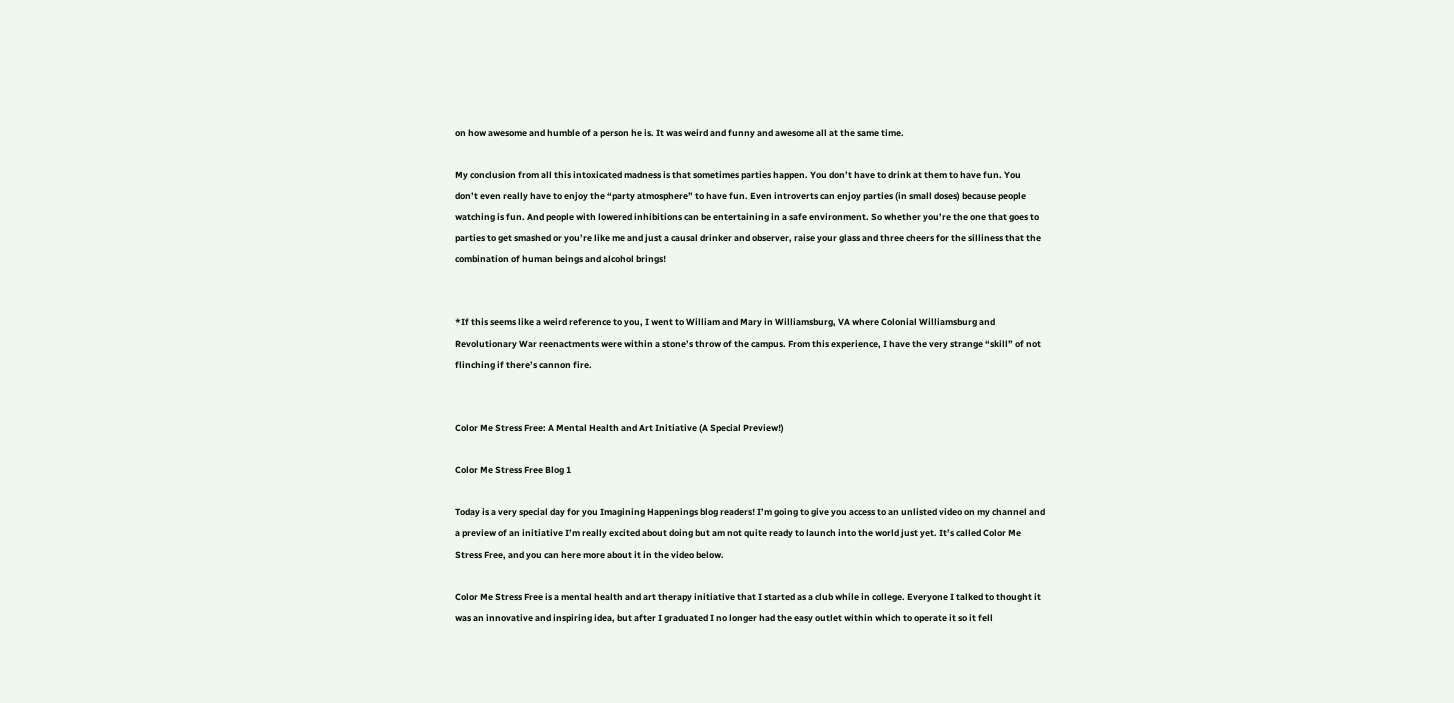on how awesome and humble of a person he is. It was weird and funny and awesome all at the same time.

My conclusion from all this intoxicated madness is that sometimes parties happen. You don’t have to drink at them to have fun. You don’t even really have to enjoy the “party atmosphere” to have fun. Even introverts can enjoy parties (in small doses) because people watching is fun. And people with lowered inhibitions can be entertaining in a safe environment. So whether you’re the one that goes to parties to get smashed or you’re like me and just a causal drinker and observer, raise your glass and three cheers for the silliness that the combination of human beings and alcohol brings!


*If this seems like a weird reference to you, I went to William and Mary in Williamsburg, VA where Colonial Williamsburg and Revolutionary War reenactments were within a stone’s throw of the campus. From this experience, I have the very strange “skill” of not flinching if there’s cannon fire.


Color Me Stress Free: A Mental Health and Art Initiative (A Special Preview!)

Color Me Stress Free Blog 1

Today is a very special day for you Imagining Happenings blog readers! I’m going to give you access to an unlisted video on my channel and a preview of an initiative I’m really excited about doing but am not quite ready to launch into the world just yet. It’s called Color Me Stress Free, and you can here more about it in the video below.

Color Me Stress Free is a mental health and art therapy initiative that I started as a club while in college. Everyone I talked to thought it was an innovative and inspiring idea, but after I graduated I no longer had the easy outlet within which to operate it so it fell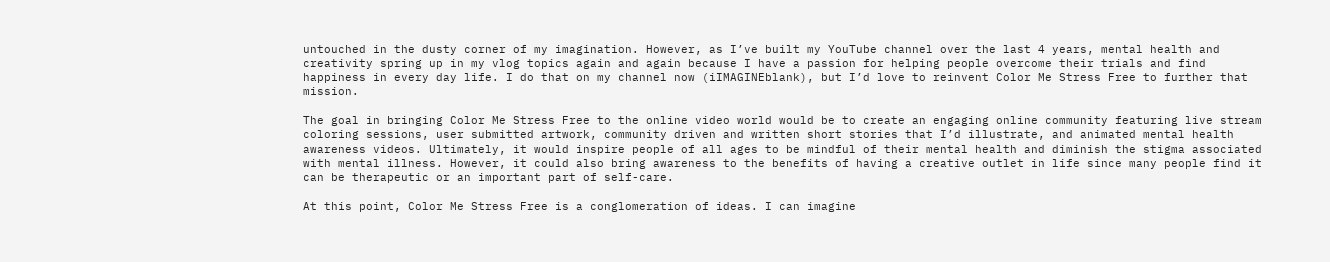untouched in the dusty corner of my imagination. However, as I’ve built my YouTube channel over the last 4 years, mental health and creativity spring up in my vlog topics again and again because I have a passion for helping people overcome their trials and find happiness in every day life. I do that on my channel now (iIMAGINEblank), but I’d love to reinvent Color Me Stress Free to further that mission.

The goal in bringing Color Me Stress Free to the online video world would be to create an engaging online community featuring live stream coloring sessions, user submitted artwork, community driven and written short stories that I’d illustrate, and animated mental health awareness videos. Ultimately, it would inspire people of all ages to be mindful of their mental health and diminish the stigma associated with mental illness. However, it could also bring awareness to the benefits of having a creative outlet in life since many people find it can be therapeutic or an important part of self-care.

At this point, Color Me Stress Free is a conglomeration of ideas. I can imagine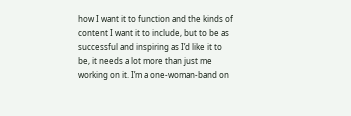how I want it to function and the kinds of content I want it to include, but to be as successful and inspiring as I’d like it to be, it needs a lot more than just me working on it. I’m a one-woman-band on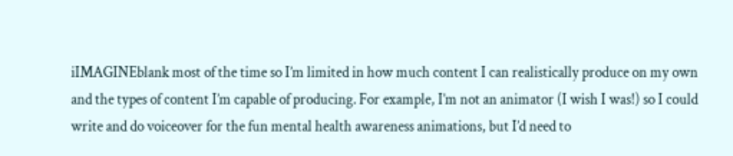iIMAGINEblank most of the time so I’m limited in how much content I can realistically produce on my own and the types of content I’m capable of producing. For example, I’m not an animator (I wish I was!) so I could write and do voiceover for the fun mental health awareness animations, but I’d need to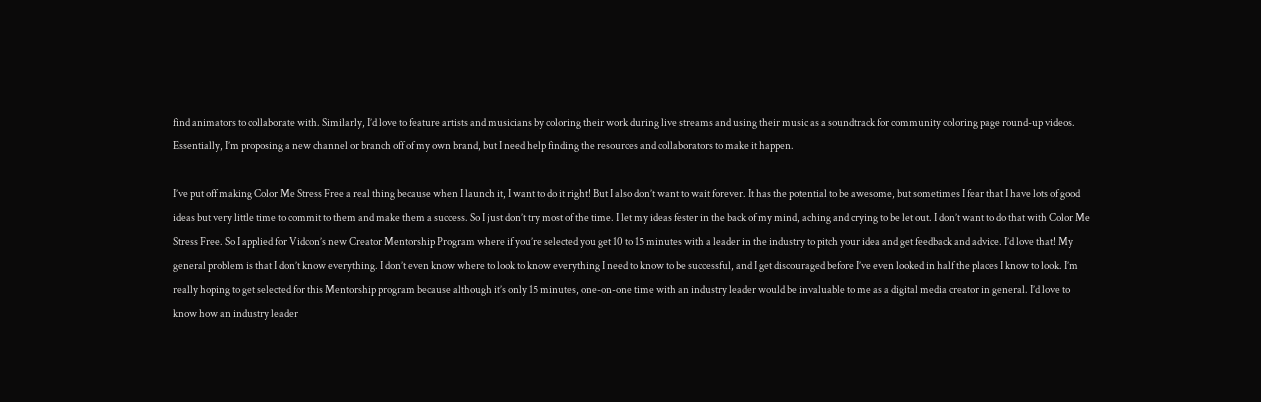find animators to collaborate with. Similarly, I’d love to feature artists and musicians by coloring their work during live streams and using their music as a soundtrack for community coloring page round-up videos. Essentially, I’m proposing a new channel or branch off of my own brand, but I need help finding the resources and collaborators to make it happen.

I’ve put off making Color Me Stress Free a real thing because when I launch it, I want to do it right! But I also don’t want to wait forever. It has the potential to be awesome, but sometimes I fear that I have lots of good ideas but very little time to commit to them and make them a success. So I just don’t try most of the time. I let my ideas fester in the back of my mind, aching and crying to be let out. I don’t want to do that with Color Me Stress Free. So I applied for Vidcon’s new Creator Mentorship Program where if you’re selected you get 10 to 15 minutes with a leader in the industry to pitch your idea and get feedback and advice. I’d love that! My general problem is that I don’t know everything. I don’t even know where to look to know everything I need to know to be successful, and I get discouraged before I’ve even looked in half the places I know to look. I’m really hoping to get selected for this Mentorship program because although it’s only 15 minutes, one-on-one time with an industry leader would be invaluable to me as a digital media creator in general. I’d love to know how an industry leader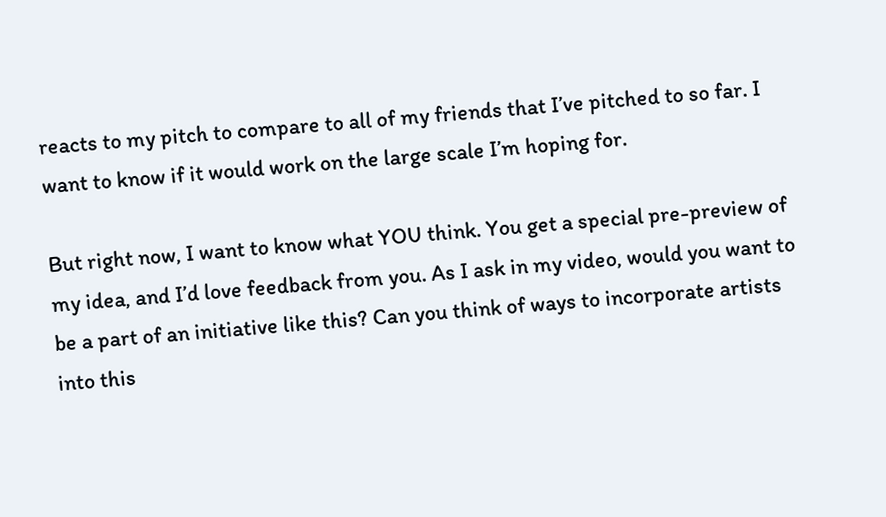reacts to my pitch to compare to all of my friends that I’ve pitched to so far. I want to know if it would work on the large scale I’m hoping for.

But right now, I want to know what YOU think. You get a special pre-preview of my idea, and I’d love feedback from you. As I ask in my video, would you want to be a part of an initiative like this? Can you think of ways to incorporate artists into this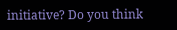initiative? Do you think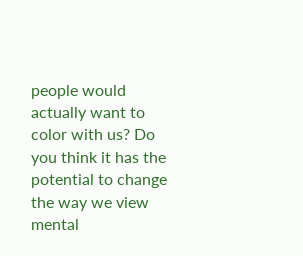people would actually want to color with us? Do you think it has the potential to change the way we view mental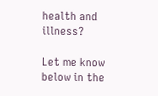health and illness?

Let me know below in the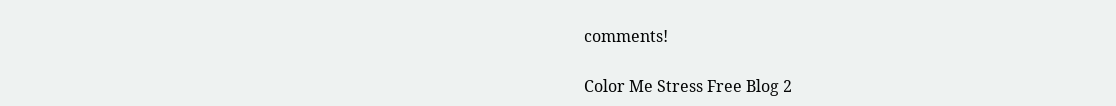comments!

Color Me Stress Free Blog 2